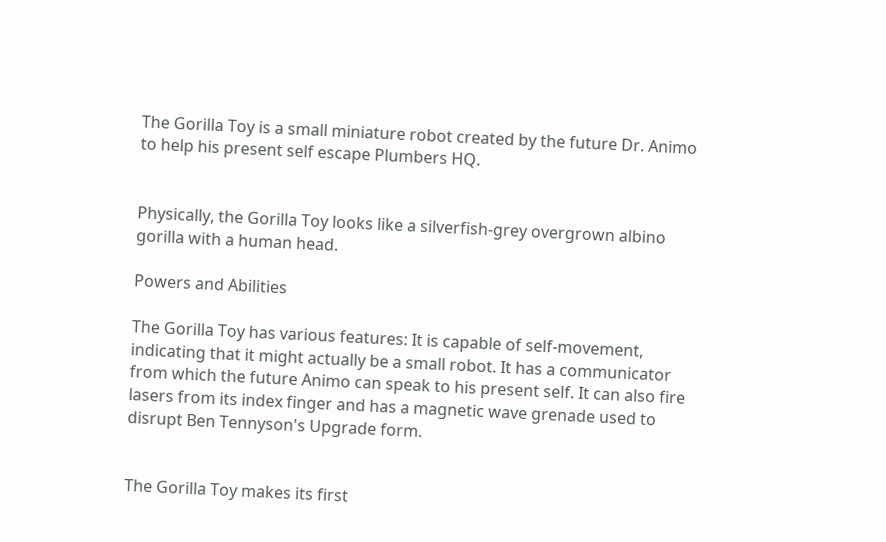The Gorilla Toy is a small miniature robot created by the future Dr. Animo to help his present self escape Plumbers HQ.


Physically, the Gorilla Toy looks like a silverfish-grey overgrown albino gorilla with a human head.

Powers and Abilities

The Gorilla Toy has various features: It is capable of self-movement, indicating that it might actually be a small robot. It has a communicator from which the future Animo can speak to his present self. It can also fire lasers from its index finger and has a magnetic wave grenade used to disrupt Ben Tennyson's Upgrade form.


The Gorilla Toy makes its first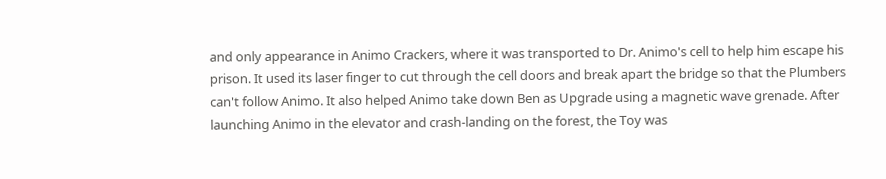and only appearance in Animo Crackers, where it was transported to Dr. Animo's cell to help him escape his prison. It used its laser finger to cut through the cell doors and break apart the bridge so that the Plumbers can't follow Animo. It also helped Animo take down Ben as Upgrade using a magnetic wave grenade. After launching Animo in the elevator and crash-landing on the forest, the Toy was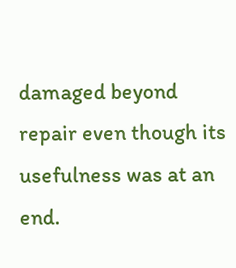damaged beyond repair even though its usefulness was at an end.